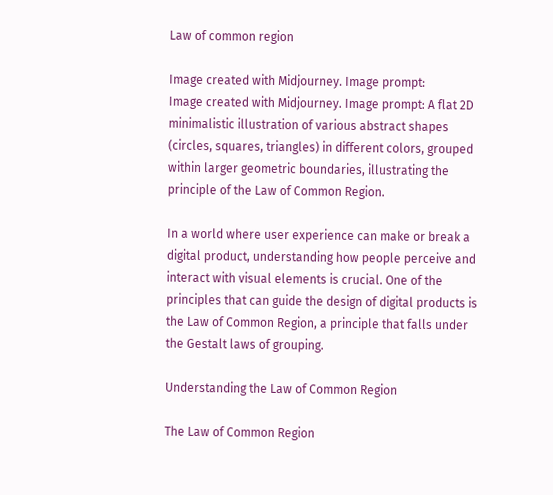Law of common region

Image created with Midjourney. Image prompt:
Image created with Midjourney. Image prompt: A flat 2D minimalistic illustration of various abstract shapes (circles, squares, triangles) in different colors, grouped within larger geometric boundaries, illustrating the principle of the Law of Common Region.

In a world where user experience can make or break a digital product, understanding how people perceive and interact with visual elements is crucial. One of the principles that can guide the design of digital products is the Law of Common Region, a principle that falls under the Gestalt laws of grouping.

Understanding the Law of Common Region

The Law of Common Region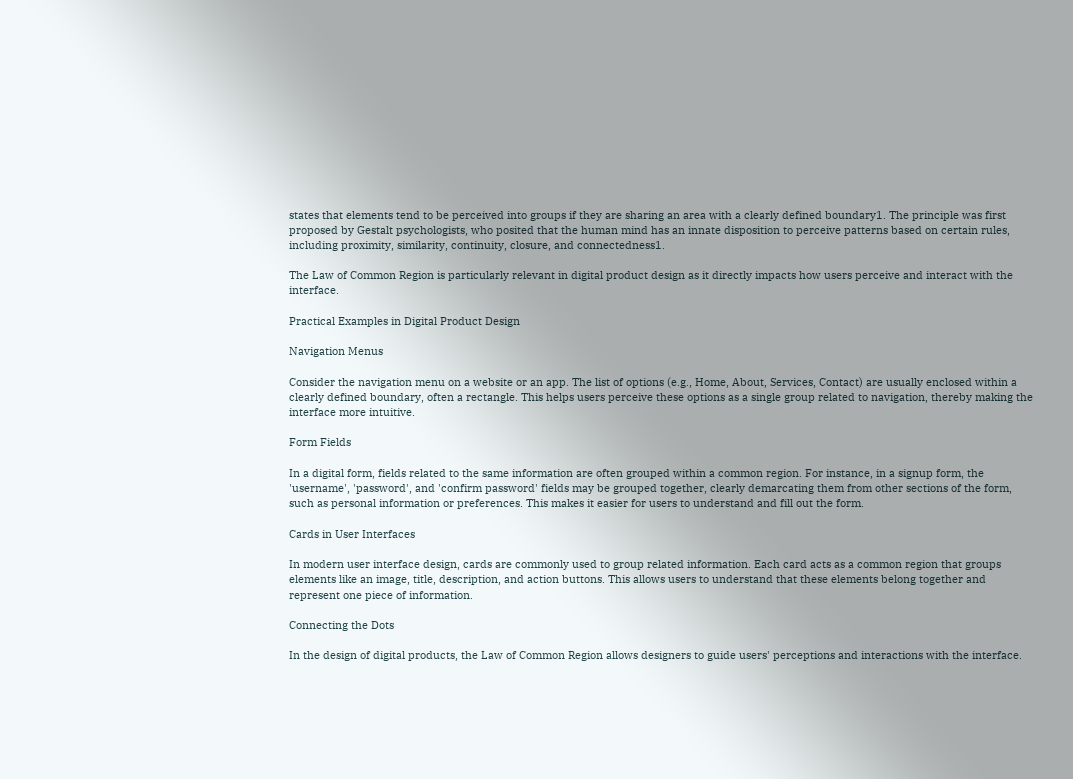states that elements tend to be perceived into groups if they are sharing an area with a clearly defined boundary1. The principle was first proposed by Gestalt psychologists, who posited that the human mind has an innate disposition to perceive patterns based on certain rules, including proximity, similarity, continuity, closure, and connectedness1.

The Law of Common Region is particularly relevant in digital product design as it directly impacts how users perceive and interact with the interface.

Practical Examples in Digital Product Design

Navigation Menus

Consider the navigation menu on a website or an app. The list of options (e.g., Home, About, Services, Contact) are usually enclosed within a clearly defined boundary, often a rectangle. This helps users perceive these options as a single group related to navigation, thereby making the interface more intuitive.

Form Fields

In a digital form, fields related to the same information are often grouped within a common region. For instance, in a signup form, the 'username', 'password', and 'confirm password' fields may be grouped together, clearly demarcating them from other sections of the form, such as personal information or preferences. This makes it easier for users to understand and fill out the form.

Cards in User Interfaces

In modern user interface design, cards are commonly used to group related information. Each card acts as a common region that groups elements like an image, title, description, and action buttons. This allows users to understand that these elements belong together and represent one piece of information.

Connecting the Dots

In the design of digital products, the Law of Common Region allows designers to guide users' perceptions and interactions with the interface.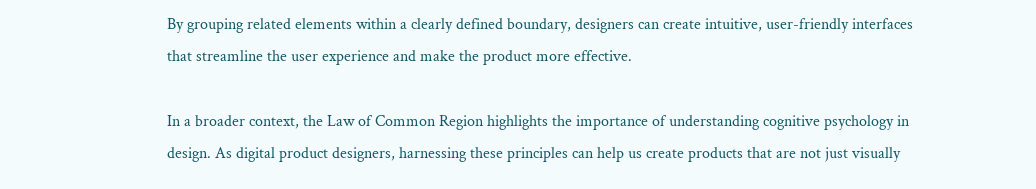By grouping related elements within a clearly defined boundary, designers can create intuitive, user-friendly interfaces that streamline the user experience and make the product more effective.

In a broader context, the Law of Common Region highlights the importance of understanding cognitive psychology in design. As digital product designers, harnessing these principles can help us create products that are not just visually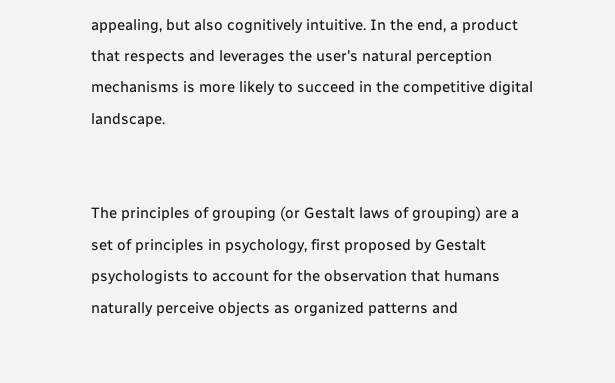appealing, but also cognitively intuitive. In the end, a product that respects and leverages the user's natural perception mechanisms is more likely to succeed in the competitive digital landscape.


The principles of grouping (or Gestalt laws of grouping) are a set of principles in psychology, first proposed by Gestalt psychologists to account for the observation that humans naturally perceive objects as organized patterns and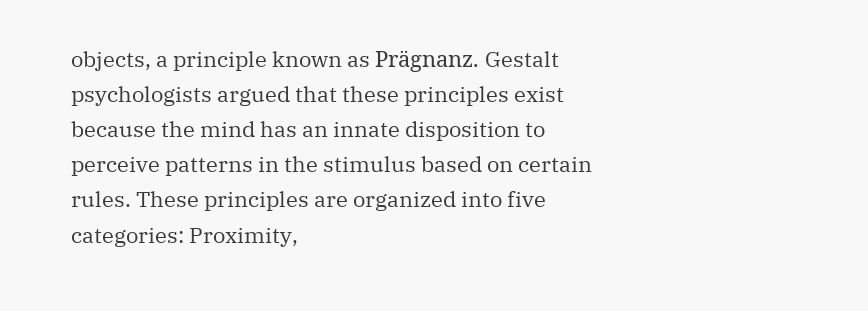objects, a principle known as Prägnanz. Gestalt psychologists argued that these principles exist because the mind has an innate disposition to perceive patterns in the stimulus based on certain rules. These principles are organized into five categories: Proximity,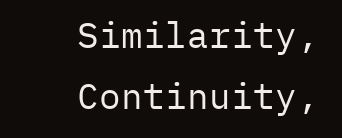Similarity, Continuity,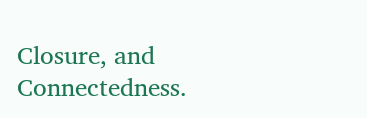Closure, and Connectedness.